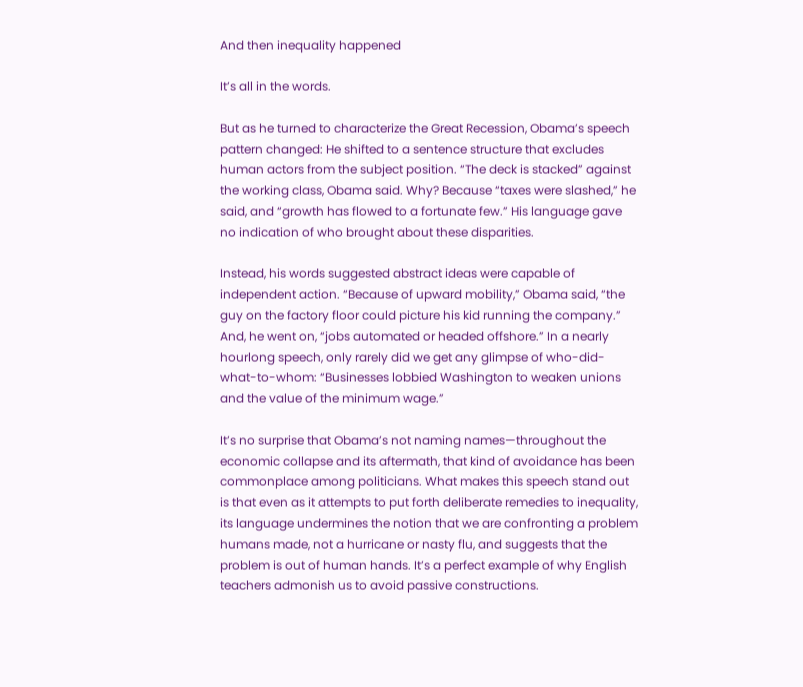And then inequality happened

It’s all in the words.

But as he turned to characterize the Great Recession, Obama’s speech pattern changed: He shifted to a sentence structure that excludes human actors from the subject position. “The deck is stacked” against the working class, Obama said. Why? Because “taxes were slashed,” he said, and “growth has flowed to a fortunate few.” His language gave no indication of who brought about these disparities.

Instead, his words suggested abstract ideas were capable of independent action. “Because of upward mobility,” Obama said, “the guy on the factory floor could picture his kid running the company.” And, he went on, “jobs automated or headed offshore.” In a nearly hourlong speech, only rarely did we get any glimpse of who-did-what-to-whom: “Businesses lobbied Washington to weaken unions and the value of the minimum wage.”

It’s no surprise that Obama’s not naming names—throughout the economic collapse and its aftermath, that kind of avoidance has been commonplace among politicians. What makes this speech stand out is that even as it attempts to put forth deliberate remedies to inequality, its language undermines the notion that we are confronting a problem humans made, not a hurricane or nasty flu, and suggests that the problem is out of human hands. It’s a perfect example of why English teachers admonish us to avoid passive constructions.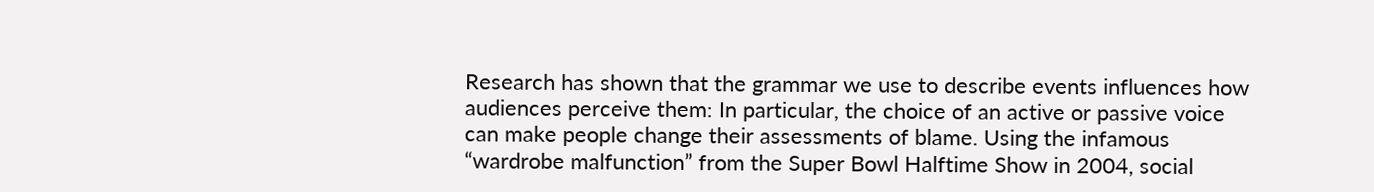Research has shown that the grammar we use to describe events influences how audiences perceive them: In particular, the choice of an active or passive voice can make people change their assessments of blame. Using the infamous “wardrobe malfunction” from the Super Bowl Halftime Show in 2004, social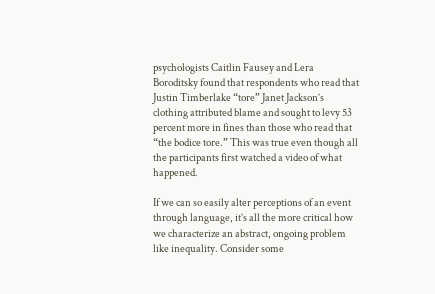psychologists Caitlin Fausey and Lera Boroditsky found that respondents who read that Justin Timberlake “tore” Janet Jackson’s clothing attributed blame and sought to levy 53 percent more in fines than those who read that “the bodice tore.” This was true even though all the participants first watched a video of what happened.

If we can so easily alter perceptions of an event through language, it’s all the more critical how we characterize an abstract, ongoing problem like inequality. Consider some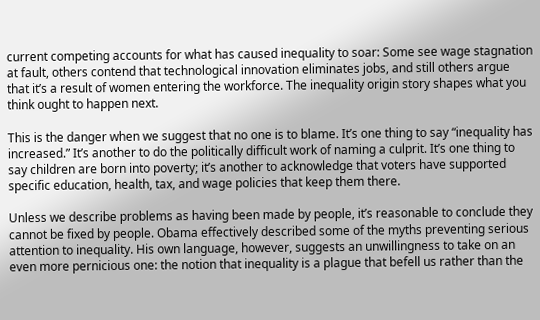current competing accounts for what has caused inequality to soar: Some see wage stagnation at fault, others contend that technological innovation eliminates jobs, and still others argue that it’s a result of women entering the workforce. The inequality origin story shapes what you think ought to happen next.

This is the danger when we suggest that no one is to blame. It’s one thing to say “inequality has increased.” It’s another to do the politically difficult work of naming a culprit. It’s one thing to say children are born into poverty; it’s another to acknowledge that voters have supported specific education, health, tax, and wage policies that keep them there.

Unless we describe problems as having been made by people, it’s reasonable to conclude they cannot be fixed by people. Obama effectively described some of the myths preventing serious attention to inequality. His own language, however, suggests an unwillingness to take on an even more pernicious one: the notion that inequality is a plague that befell us rather than the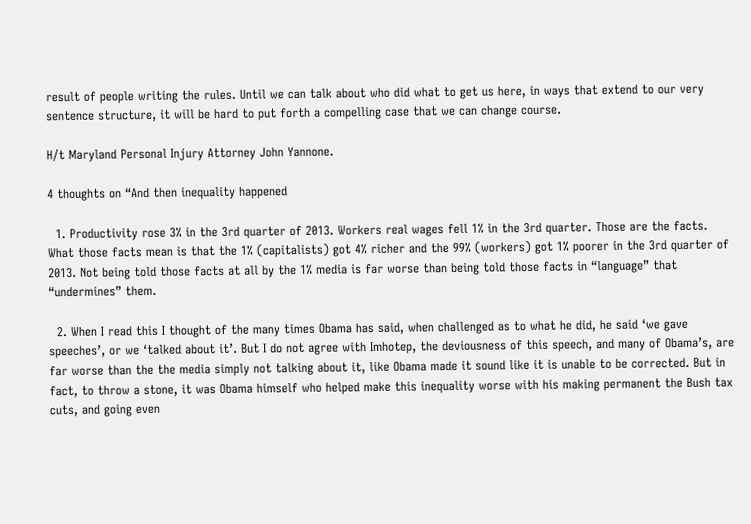result of people writing the rules. Until we can talk about who did what to get us here, in ways that extend to our very sentence structure, it will be hard to put forth a compelling case that we can change course.

H/t Maryland Personal Injury Attorney John Yannone.

4 thoughts on “And then inequality happened

  1. Productivity rose 3% in the 3rd quarter of 2013. Workers real wages fell 1% in the 3rd quarter. Those are the facts. What those facts mean is that the 1% (capitalists) got 4% richer and the 99% (workers) got 1% poorer in the 3rd quarter of 2013. Not being told those facts at all by the 1% media is far worse than being told those facts in “language” that “undermines” them.

  2. When I read this I thought of the many times Obama has said, when challenged as to what he did, he said ‘we gave speeches’, or we ‘talked about it’. But I do not agree with Imhotep, the deviousness of this speech, and many of Obama’s, are far worse than the the media simply not talking about it, like Obama made it sound like it is unable to be corrected. But in fact, to throw a stone, it was Obama himself who helped make this inequality worse with his making permanent the Bush tax cuts, and going even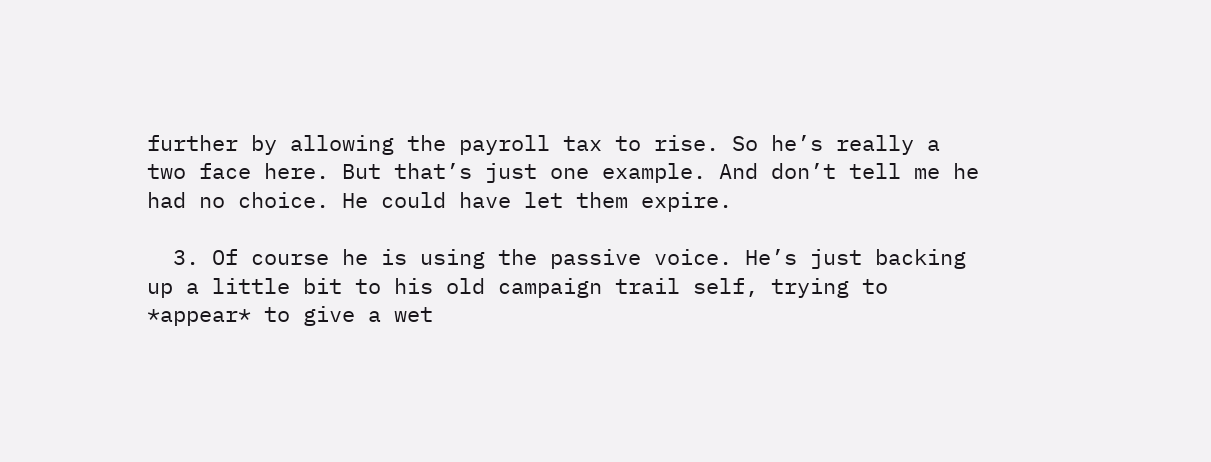further by allowing the payroll tax to rise. So he’s really a two face here. But that’s just one example. And don’t tell me he had no choice. He could have let them expire.

  3. Of course he is using the passive voice. He’s just backing up a little bit to his old campaign trail self, trying to *appear* to give a wet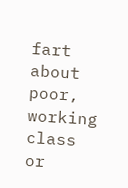fart about poor, working class or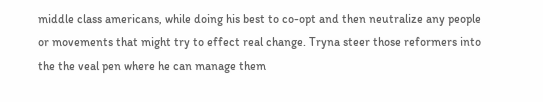middle class americans, while doing his best to co-opt and then neutralize any people or movements that might try to effect real change. Tryna steer those reformers into the the veal pen where he can manage them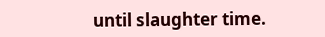until slaughter time.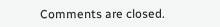Comments are closed.